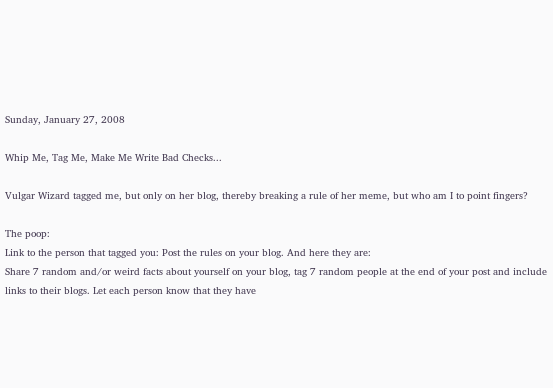Sunday, January 27, 2008

Whip Me, Tag Me, Make Me Write Bad Checks...

Vulgar Wizard tagged me, but only on her blog, thereby breaking a rule of her meme, but who am I to point fingers?

The poop:
Link to the person that tagged you: Post the rules on your blog. And here they are:
Share 7 random and/or weird facts about yourself on your blog, tag 7 random people at the end of your post and include links to their blogs. Let each person know that they have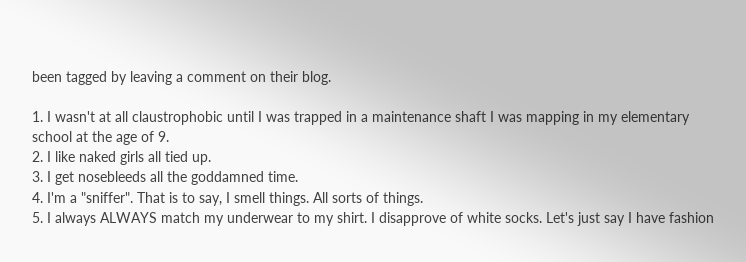been tagged by leaving a comment on their blog.

1. I wasn't at all claustrophobic until I was trapped in a maintenance shaft I was mapping in my elementary school at the age of 9.
2. I like naked girls all tied up.
3. I get nosebleeds all the goddamned time.
4. I'm a "sniffer". That is to say, I smell things. All sorts of things.
5. I always ALWAYS match my underwear to my shirt. I disapprove of white socks. Let's just say I have fashion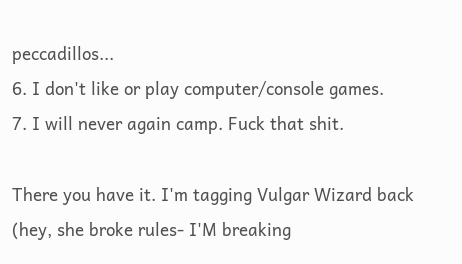peccadillos...
6. I don't like or play computer/console games.
7. I will never again camp. Fuck that shit.

There you have it. I'm tagging Vulgar Wizard back (hey, she broke rules- I'M breaking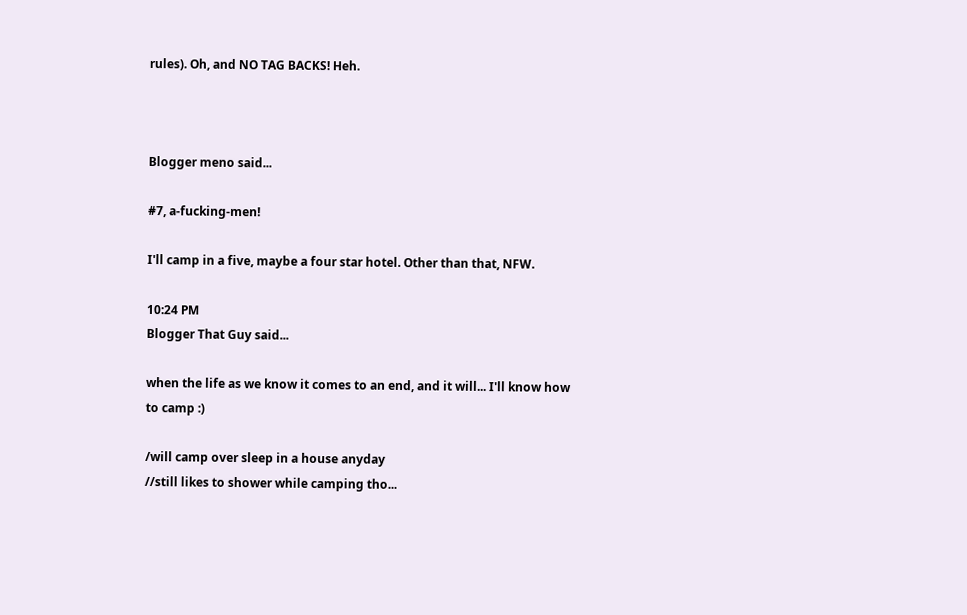rules). Oh, and NO TAG BACKS! Heh.



Blogger meno said...

#7, a-fucking-men!

I'll camp in a five, maybe a four star hotel. Other than that, NFW.

10:24 PM
Blogger That Guy said...

when the life as we know it comes to an end, and it will... I'll know how to camp :)

/will camp over sleep in a house anyday
//still likes to shower while camping tho...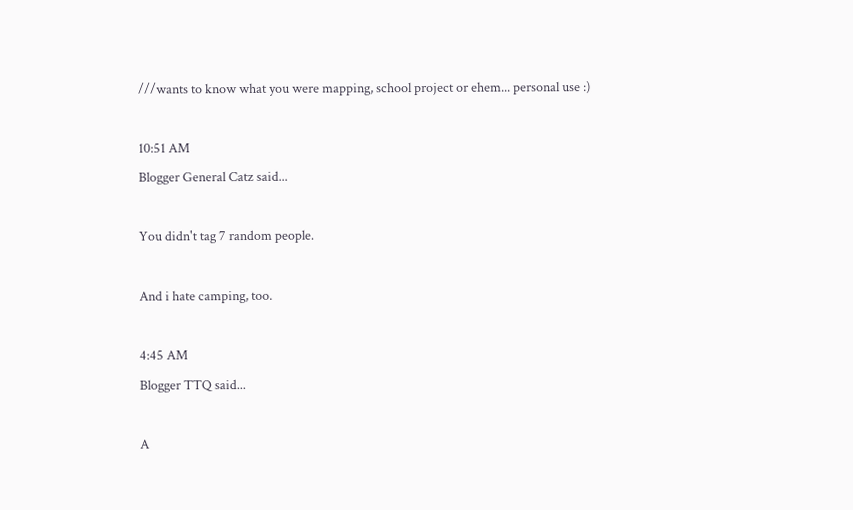///wants to know what you were mapping, school project or ehem... personal use :)

10:51 AM
Blogger General Catz said...

You didn't tag 7 random people.

And i hate camping, too.

4:45 AM
Blogger TTQ said...

A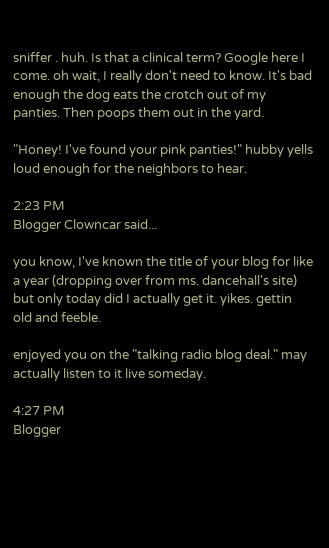sniffer . huh. Is that a clinical term? Google here I come. oh wait, I really don't need to know. It's bad enough the dog eats the crotch out of my panties. Then poops them out in the yard.

"Honey! I've found your pink panties!" hubby yells loud enough for the neighbors to hear.

2:23 PM
Blogger Clowncar said...

you know, I've known the title of your blog for like a year (dropping over from ms. dancehall's site) but only today did I actually get it. yikes. gettin old and feeble.

enjoyed you on the "talking radio blog deal." may actually listen to it live someday.

4:27 PM
Blogger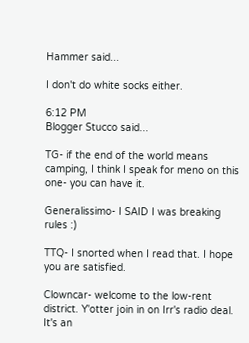Hammer said...

I don't do white socks either.

6:12 PM
Blogger Stucco said...

TG- if the end of the world means camping, I think I speak for meno on this one- you can have it.

Generalissimo- I SAID I was breaking rules :)

TTQ- I snorted when I read that. I hope you are satisfied.

Clowncar- welcome to the low-rent district. Y'otter join in on Irr's radio deal. It's an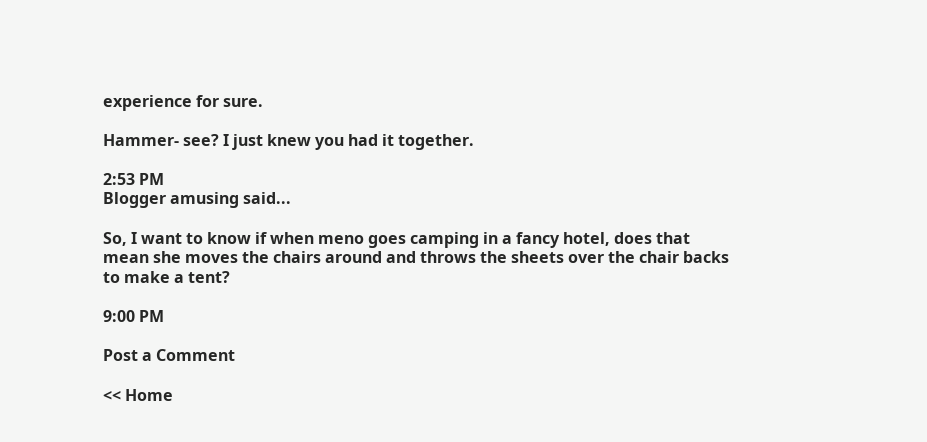experience for sure.

Hammer- see? I just knew you had it together.

2:53 PM
Blogger amusing said...

So, I want to know if when meno goes camping in a fancy hotel, does that mean she moves the chairs around and throws the sheets over the chair backs to make a tent?

9:00 PM

Post a Comment

<< Home